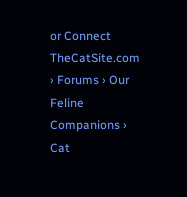or Connect
TheCatSite.com › Forums › Our Feline Companions › Cat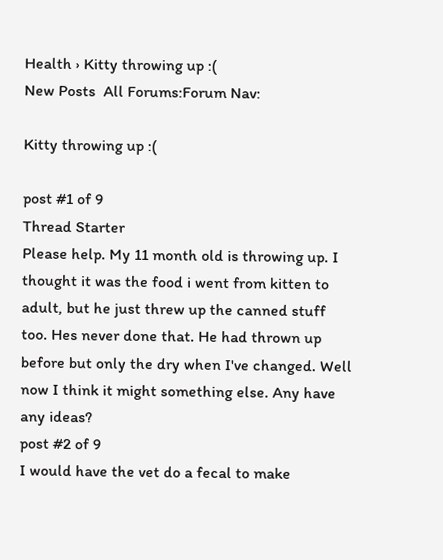Health › Kitty throwing up :(
New Posts  All Forums:Forum Nav:

Kitty throwing up :(

post #1 of 9
Thread Starter
Please help. My 11 month old is throwing up. I thought it was the food i went from kitten to adult, but he just threw up the canned stuff too. Hes never done that. He had thrown up before but only the dry when I've changed. Well now I think it might something else. Any have any ideas?
post #2 of 9
I would have the vet do a fecal to make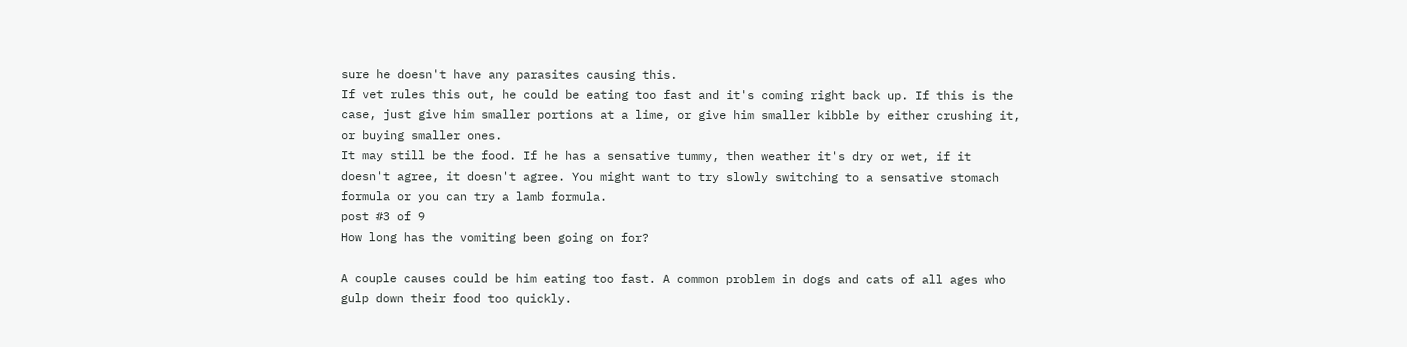sure he doesn't have any parasites causing this.
If vet rules this out, he could be eating too fast and it's coming right back up. If this is the case, just give him smaller portions at a lime, or give him smaller kibble by either crushing it, or buying smaller ones.
It may still be the food. If he has a sensative tummy, then weather it's dry or wet, if it doesn't agree, it doesn't agree. You might want to try slowly switching to a sensative stomach formula or you can try a lamb formula.
post #3 of 9
How long has the vomiting been going on for?

A couple causes could be him eating too fast. A common problem in dogs and cats of all ages who gulp down their food too quickly.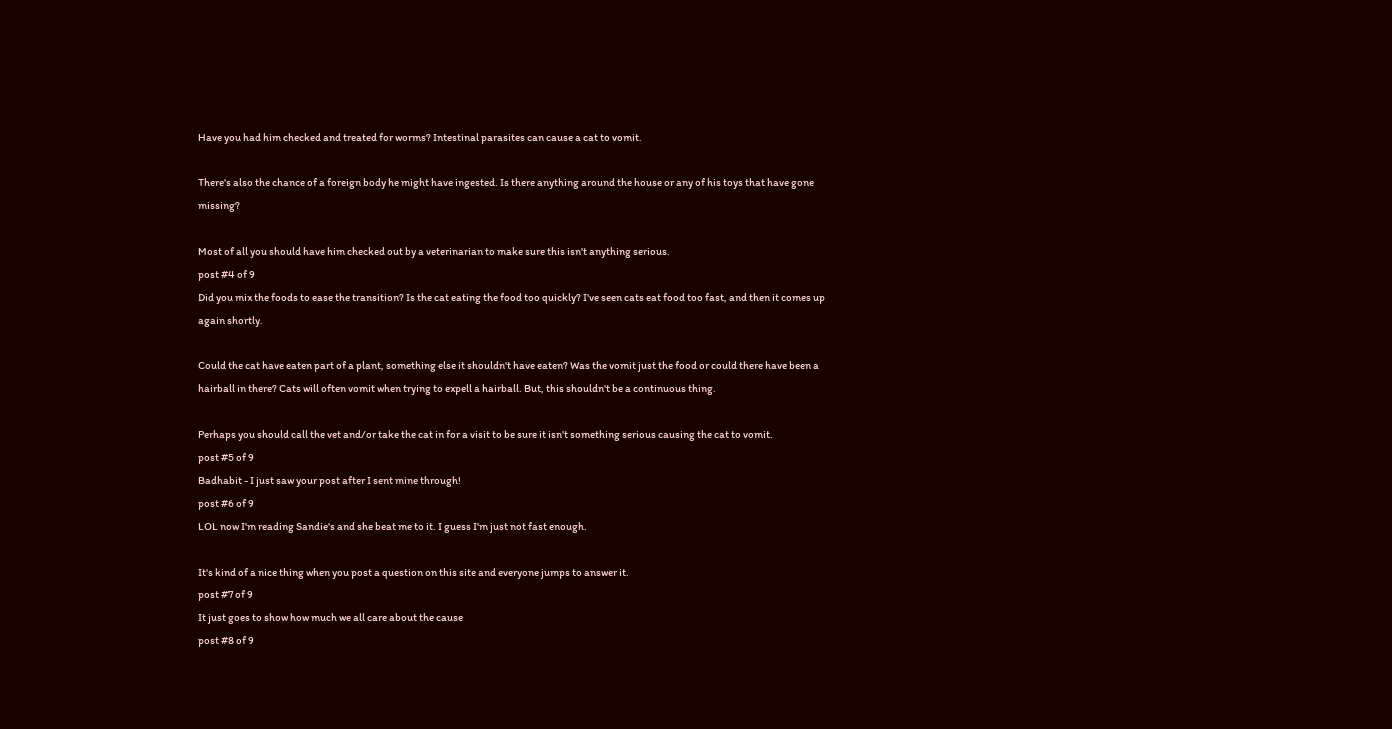Have you had him checked and treated for worms? Intestinal parasites can cause a cat to vomit.

There's also the chance of a foreign body he might have ingested. Is there anything around the house or any of his toys that have gone missing?

Most of all you should have him checked out by a veterinarian to make sure this isn't anything serious.
post #4 of 9
Did you mix the foods to ease the transition? Is the cat eating the food too quickly? I've seen cats eat food too fast, and then it comes up again shortly.

Could the cat have eaten part of a plant, something else it shouldn't have eaten? Was the vomit just the food or could there have been a hairball in there? Cats will often vomit when trying to expell a hairball. But, this shouldn't be a continuous thing.

Perhaps you should call the vet and/or take the cat in for a visit to be sure it isn't something serious causing the cat to vomit.
post #5 of 9
Badhabit - I just saw your post after I sent mine through!
post #6 of 9
LOL now I'm reading Sandie's and she beat me to it. I guess I'm just not fast enough.

It's kind of a nice thing when you post a question on this site and everyone jumps to answer it.
post #7 of 9
It just goes to show how much we all care about the cause
post #8 of 9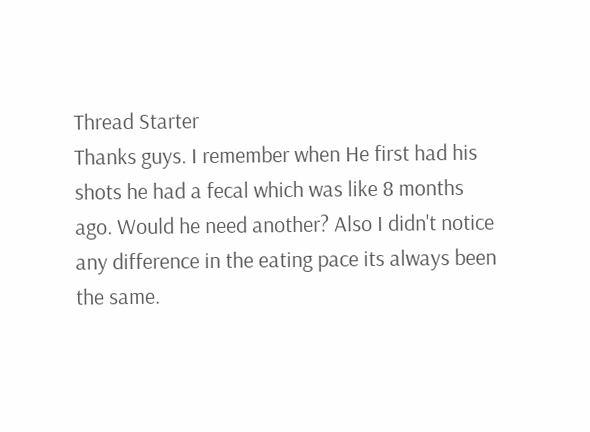Thread Starter
Thanks guys. I remember when He first had his shots he had a fecal which was like 8 months ago. Would he need another? Also I didn't notice any difference in the eating pace its always been the same.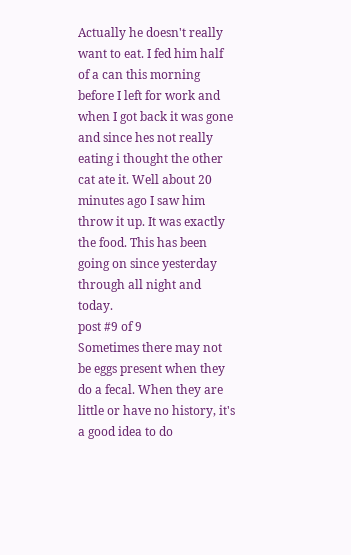Actually he doesn't really want to eat. I fed him half of a can this morning before I left for work and when I got back it was gone and since hes not really eating i thought the other cat ate it. Well about 20 minutes ago I saw him throw it up. It was exactly the food. This has been going on since yesterday through all night and today.
post #9 of 9
Sometimes there may not be eggs present when they do a fecal. When they are little or have no history, it's a good idea to do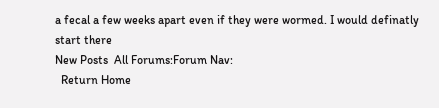a fecal a few weeks apart even if they were wormed. I would definatly start there
New Posts  All Forums:Forum Nav:
  Return Home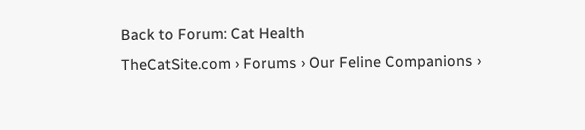Back to Forum: Cat Health
TheCatSite.com › Forums › Our Feline Companions ›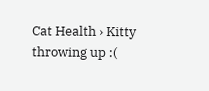Cat Health › Kitty throwing up :(